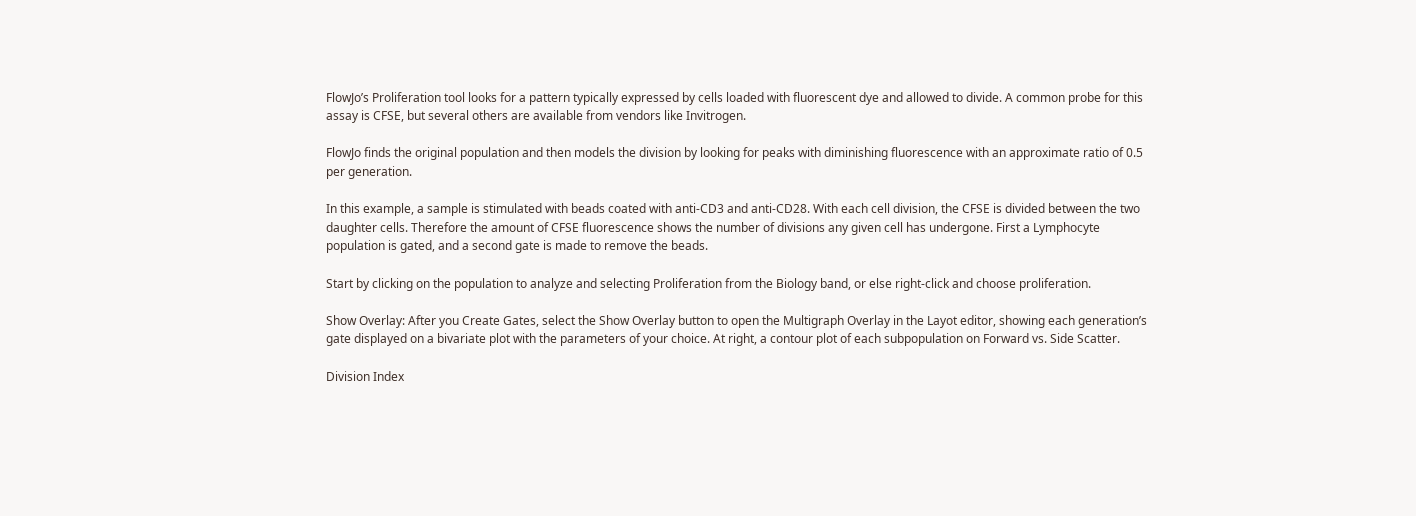FlowJo’s Proliferation tool looks for a pattern typically expressed by cells loaded with fluorescent dye and allowed to divide. A common probe for this assay is CFSE, but several others are available from vendors like Invitrogen.

FlowJo finds the original population and then models the division by looking for peaks with diminishing fluorescence with an approximate ratio of 0.5 per generation.

In this example, a sample is stimulated with beads coated with anti-CD3 and anti-CD28. With each cell division, the CFSE is divided between the two daughter cells. Therefore the amount of CFSE fluorescence shows the number of divisions any given cell has undergone. First a Lymphocyte population is gated, and a second gate is made to remove the beads.

Start by clicking on the population to analyze and selecting Proliferation from the Biology band, or else right-click and choose proliferation.

Show Overlay: After you Create Gates, select the Show Overlay button to open the Multigraph Overlay in the Layot editor, showing each generation’s gate displayed on a bivariate plot with the parameters of your choice. At right, a contour plot of each subpopulation on Forward vs. Side Scatter.

Division Index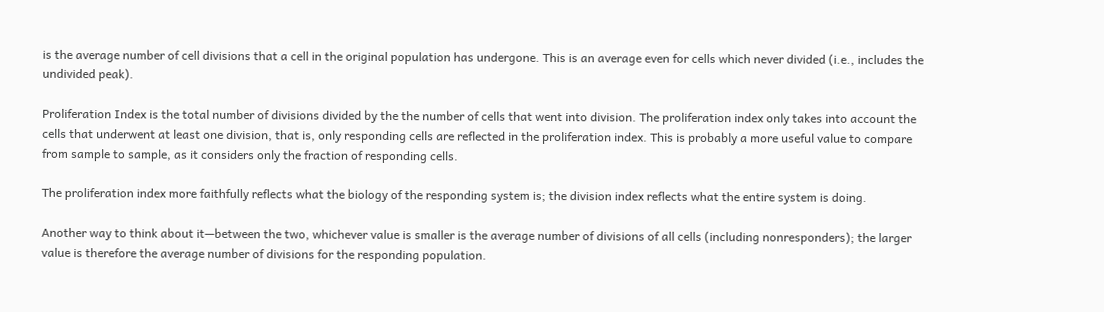is the average number of cell divisions that a cell in the original population has undergone. This is an average even for cells which never divided (i.e., includes the undivided peak).

Proliferation Index is the total number of divisions divided by the the number of cells that went into division. The proliferation index only takes into account the cells that underwent at least one division, that is, only responding cells are reflected in the proliferation index. This is probably a more useful value to compare from sample to sample, as it considers only the fraction of responding cells.

The proliferation index more faithfully reflects what the biology of the responding system is; the division index reflects what the entire system is doing.

Another way to think about it—between the two, whichever value is smaller is the average number of divisions of all cells (including nonresponders); the larger value is therefore the average number of divisions for the responding population.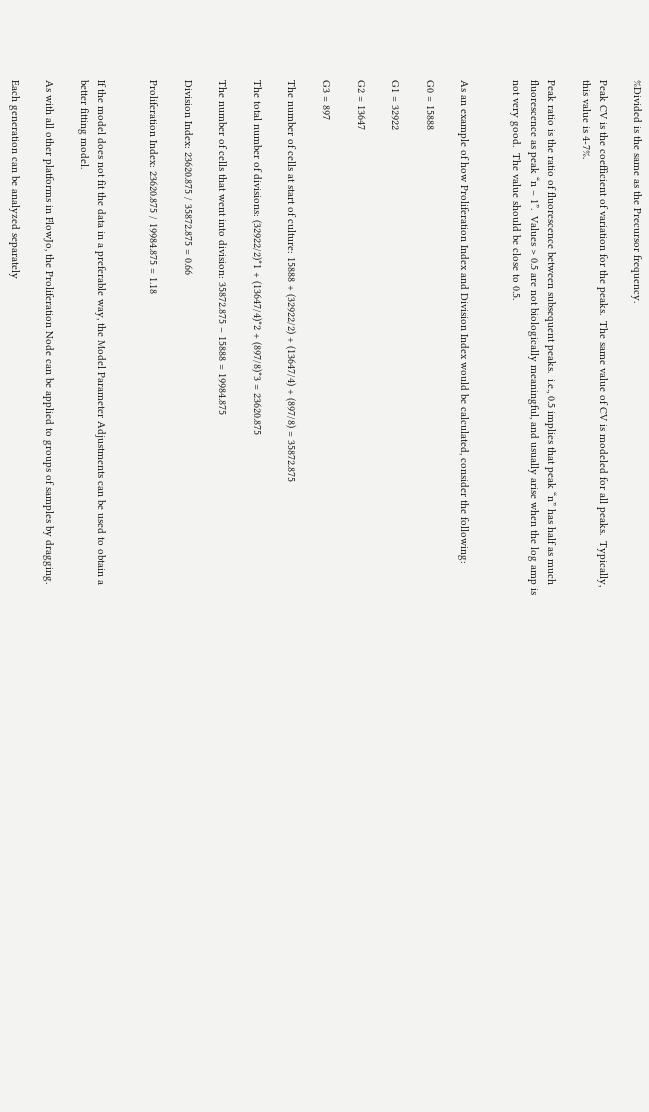%Divided is the same as the Precursor frequency.

Peak CV is the coefficient of variation for the peaks.  The same value of CV is modeled for all peaks.  Typically, this value is 4-7%.

Peak ratio is the ratio of fluorescence between subsequent peaks.  i.e., 0.5 implies that peak “n” has half as much fluorescence as peak “n – 1”.  Values > 0.5 are not biologically meaningful, and usually arise when the log amp is not very good.  The value should be close to 0.5.


As an example of how Proliferation Index and Division Index would be calculated, consider the following:

G0 = 15888

G1 = 32922

G2 = 13647

G3 = 897

The number of cells at start of culture: 15888 + (32922/2) + (13647/4) + (897/8) = 35872.875

The total number of divisions: (32922/2)*1 + (13647/4)*2 + (897/8)*3 = 23620.875

The number of cells that went into division: 35872.875 – 15888 = 19984.875

Division Index: 23620.875 / 35872.875 = 0.66

Proliferation Index: 23620.875 / 19984.875 = 1.18


If the model does not fit the data in a preferable way, the Model Parameter Adjustments can be used to obtain a better fitting model.

As with all other platforms in FlowJo, the Proliferation Node can be applied to groups of samples by dragging.

Each generation can be analyzed separately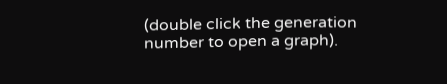(double click the generation number to open a graph).